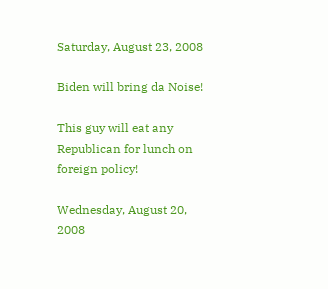Saturday, August 23, 2008

Biden will bring da Noise!

This guy will eat any Republican for lunch on foreign policy!

Wednesday, August 20, 2008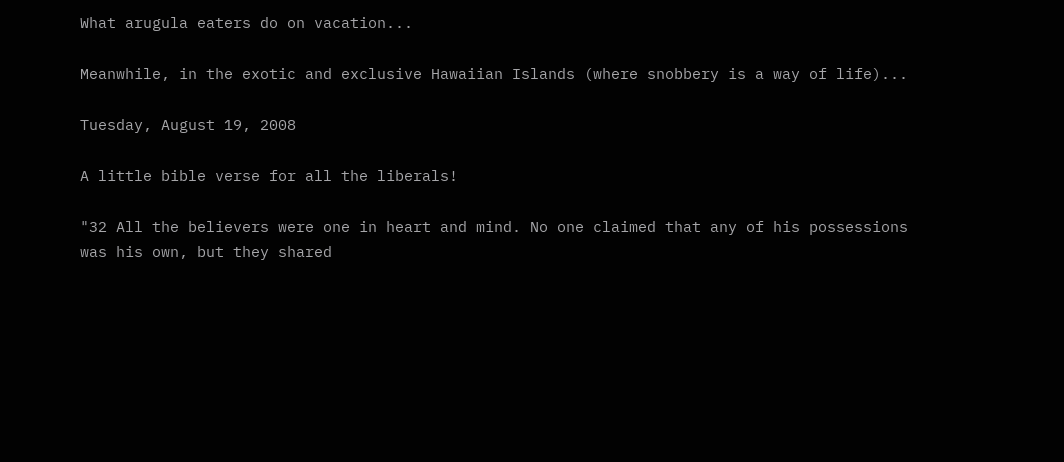What arugula eaters do on vacation...

Meanwhile, in the exotic and exclusive Hawaiian Islands (where snobbery is a way of life)...

Tuesday, August 19, 2008

A little bible verse for all the liberals!

"32 All the believers were one in heart and mind. No one claimed that any of his possessions was his own, but they shared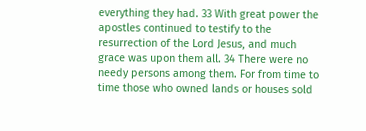everything they had. 33 With great power the apostles continued to testify to the resurrection of the Lord Jesus, and much grace was upon them all. 34 There were no needy persons among them. For from time to time those who owned lands or houses sold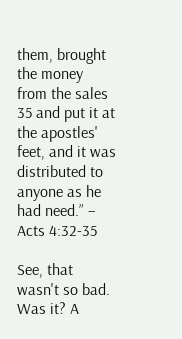them, brought the money from the sales 35 and put it at the apostles' feet, and it was distributed to anyone as he had need.” – Acts 4:32-35

See, that wasn't so bad. Was it? A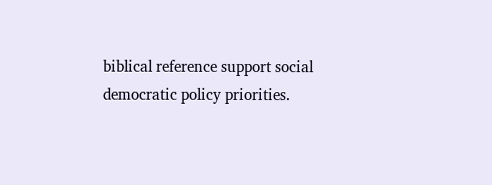biblical reference support social democratic policy priorities.